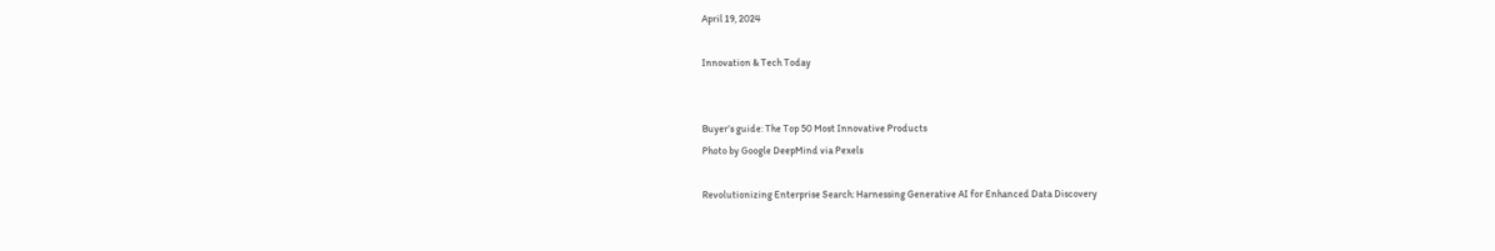April 19, 2024

Innovation & Tech Today


Buyer’s guide: The Top 50 Most Innovative Products
Photo by Google DeepMind via Pexels

Revolutionizing Enterprise Search: Harnessing Generative AI for Enhanced Data Discovery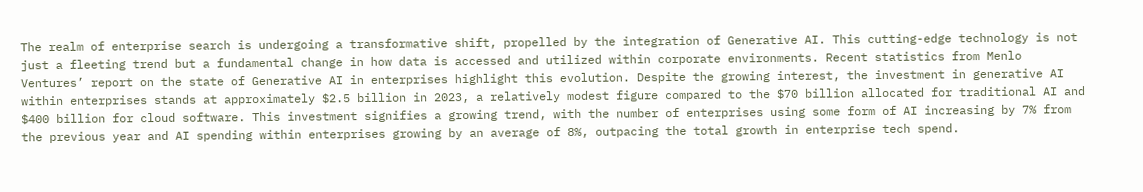The realm of enterprise search is undergoing a transformative shift, propelled by the integration of Generative AI. This cutting-edge technology is not just a fleeting trend but a fundamental change in how data is accessed and utilized within corporate environments. Recent statistics from Menlo Ventures’ report on the state of Generative AI in enterprises highlight this evolution. Despite the growing interest, the investment in generative AI within enterprises stands at approximately $2.5 billion in 2023, a relatively modest figure compared to the $70 billion allocated for traditional AI and $400 billion for cloud software. This investment signifies a growing trend, with the number of enterprises using some form of AI increasing by 7% from the previous year and AI spending within enterprises growing by an average of 8%, outpacing the total growth in enterprise tech spend.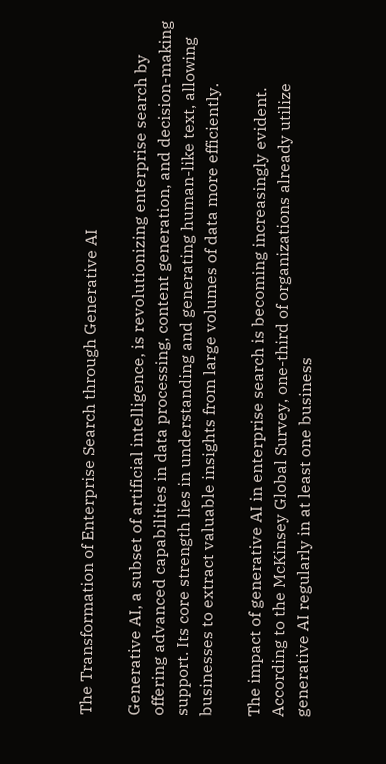The Transformation of Enterprise Search through Generative AI

Generative AI, a subset of artificial intelligence, is revolutionizing enterprise search by offering advanced capabilities in data processing, content generation, and decision-making support. Its core strength lies in understanding and generating human-like text, allowing businesses to extract valuable insights from large volumes of data more efficiently.

The impact of generative AI in enterprise search is becoming increasingly evident. According to the McKinsey Global Survey, one-third of organizations already utilize generative AI regularly in at least one business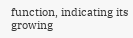function, indicating its growing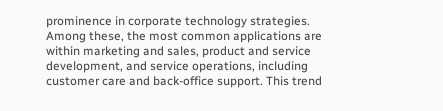prominence in corporate technology strategies. Among these, the most common applications are within marketing and sales, product and service development, and service operations, including customer care and back-office support. This trend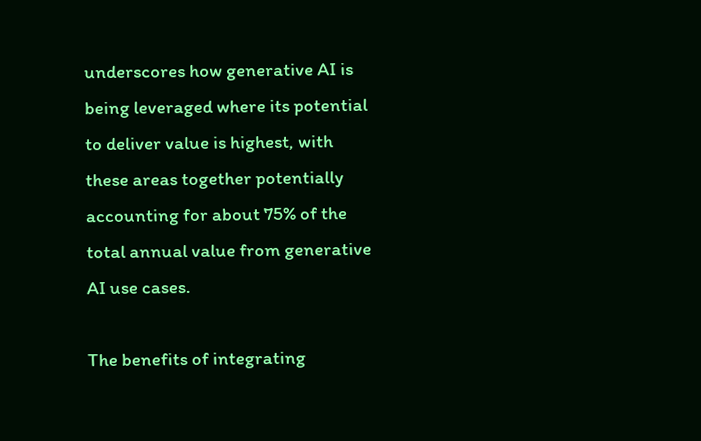underscores how generative AI is being leveraged where its potential to deliver value is highest, with these areas together potentially accounting for about 75% of the total annual value from generative AI use cases.

The benefits of integrating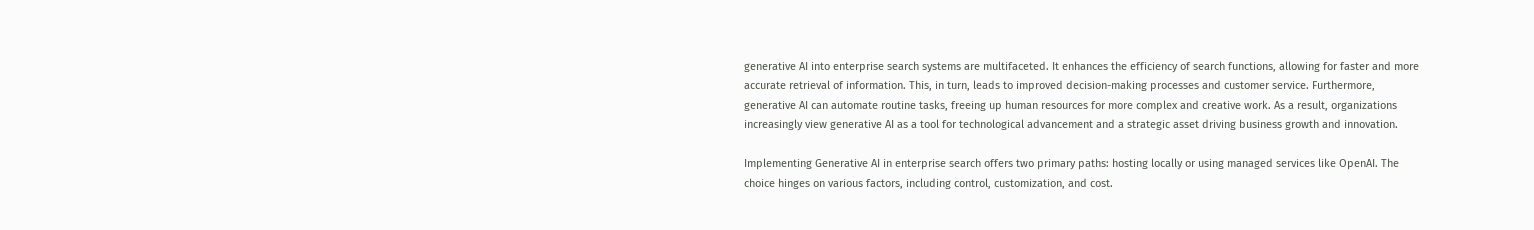generative AI into enterprise search systems are multifaceted. It enhances the efficiency of search functions, allowing for faster and more accurate retrieval of information. This, in turn, leads to improved decision-making processes and customer service. Furthermore, generative AI can automate routine tasks, freeing up human resources for more complex and creative work. As a result, organizations increasingly view generative AI as a tool for technological advancement and a strategic asset driving business growth and innovation.

Implementing Generative AI in enterprise search offers two primary paths: hosting locally or using managed services like OpenAI. The choice hinges on various factors, including control, customization, and cost.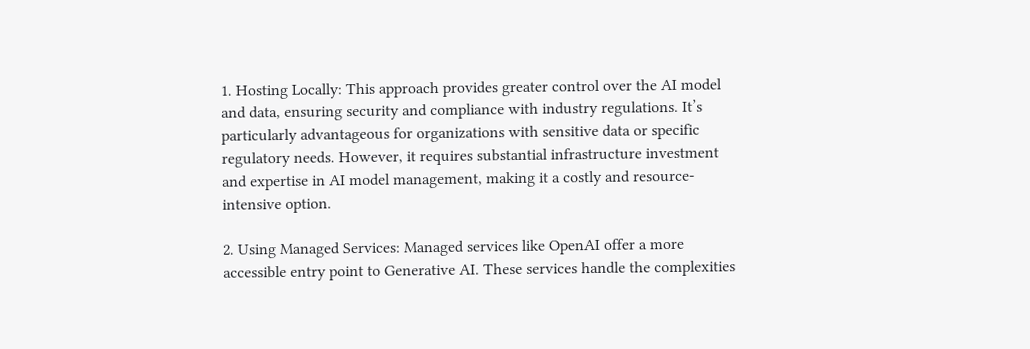1. Hosting Locally: This approach provides greater control over the AI model and data, ensuring security and compliance with industry regulations. It’s particularly advantageous for organizations with sensitive data or specific regulatory needs. However, it requires substantial infrastructure investment and expertise in AI model management, making it a costly and resource-intensive option.

2. Using Managed Services: Managed services like OpenAI offer a more accessible entry point to Generative AI. These services handle the complexities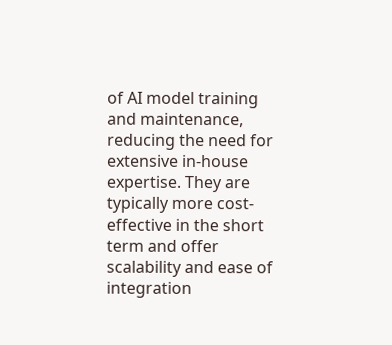of AI model training and maintenance, reducing the need for extensive in-house expertise. They are typically more cost-effective in the short term and offer scalability and ease of integration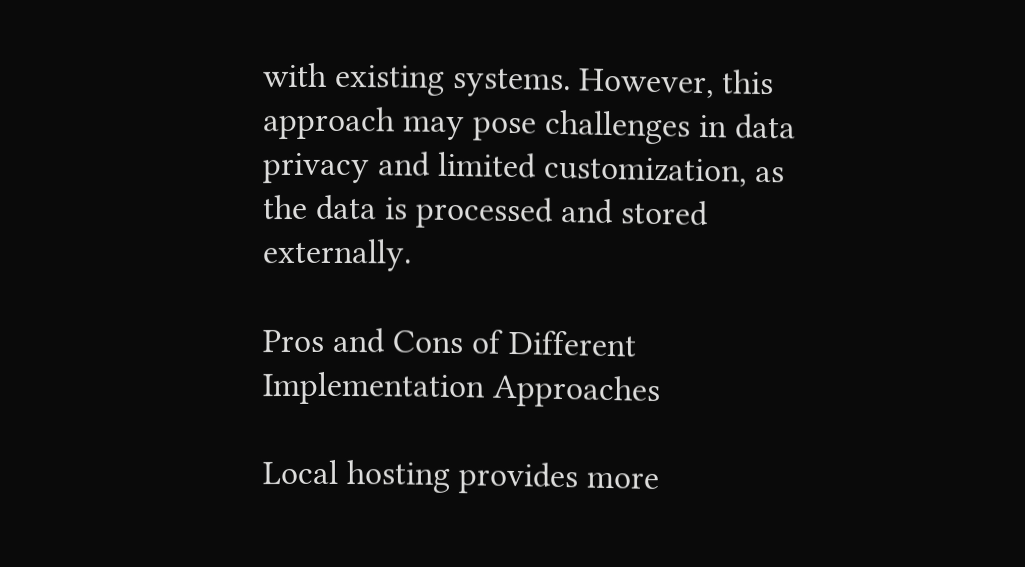with existing systems. However, this approach may pose challenges in data privacy and limited customization, as the data is processed and stored externally.

Pros and Cons of Different Implementation Approaches

Local hosting provides more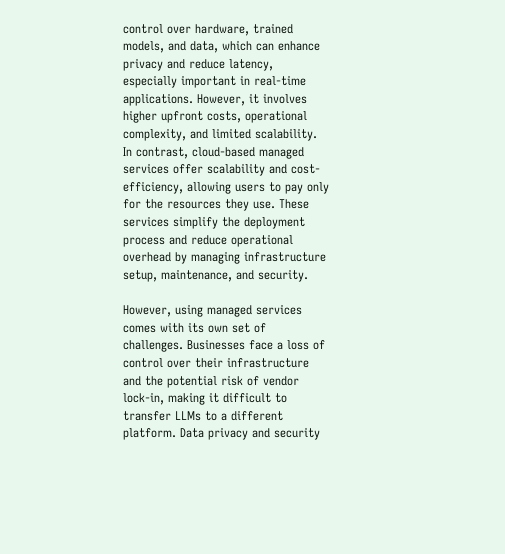control over hardware, trained models, and data, which can enhance privacy and reduce latency, especially important in real-time applications. However, it involves higher upfront costs, operational complexity, and limited scalability. In contrast, cloud-based managed services offer scalability and cost-efficiency, allowing users to pay only for the resources they use. These services simplify the deployment process and reduce operational overhead by managing infrastructure setup, maintenance, and security.

However, using managed services comes with its own set of challenges. Businesses face a loss of control over their infrastructure and the potential risk of vendor lock-in, making it difficult to transfer LLMs to a different platform. Data privacy and security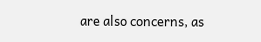are also concerns, as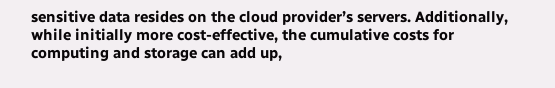sensitive data resides on the cloud provider’s servers. Additionally, while initially more cost-effective, the cumulative costs for computing and storage can add up,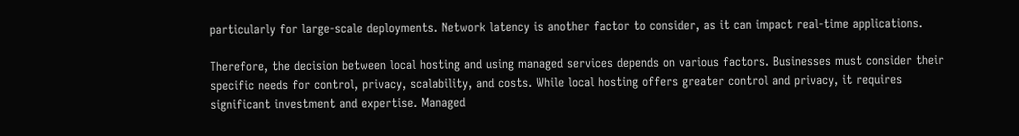particularly for large-scale deployments. Network latency is another factor to consider, as it can impact real-time applications.

Therefore, the decision between local hosting and using managed services depends on various factors. Businesses must consider their specific needs for control, privacy, scalability, and costs. While local hosting offers greater control and privacy, it requires significant investment and expertise. Managed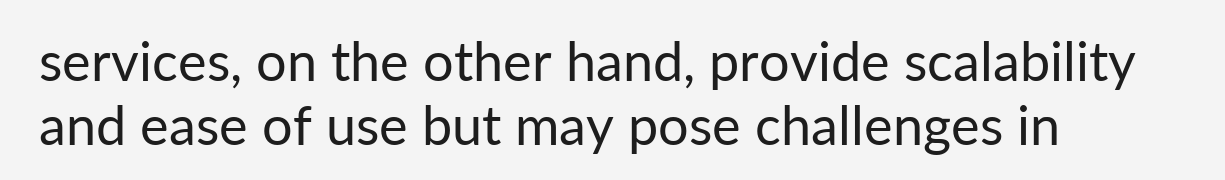services, on the other hand, provide scalability and ease of use but may pose challenges in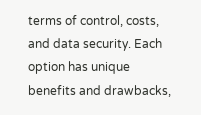terms of control, costs, and data security. Each option has unique benefits and drawbacks,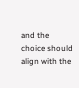and the choice should align with the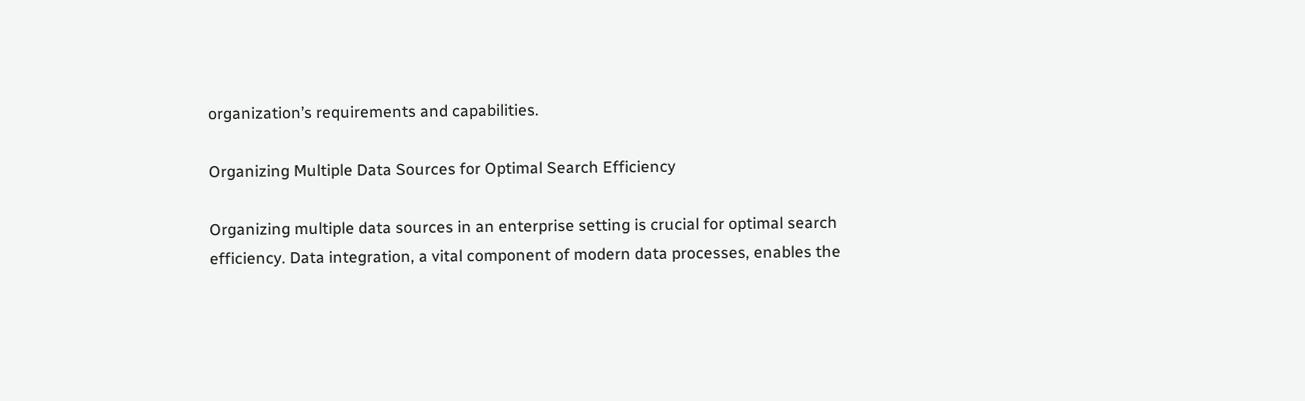organization’s requirements and capabilities.

Organizing Multiple Data Sources for Optimal Search Efficiency

Organizing multiple data sources in an enterprise setting is crucial for optimal search efficiency. Data integration, a vital component of modern data processes, enables the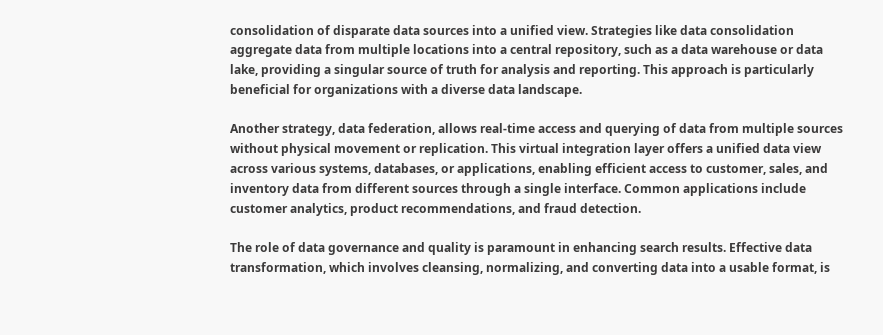consolidation of disparate data sources into a unified view. Strategies like data consolidation aggregate data from multiple locations into a central repository, such as a data warehouse or data lake, providing a singular source of truth for analysis and reporting. This approach is particularly beneficial for organizations with a diverse data landscape.

Another strategy, data federation, allows real-time access and querying of data from multiple sources without physical movement or replication. This virtual integration layer offers a unified data view across various systems, databases, or applications, enabling efficient access to customer, sales, and inventory data from different sources through a single interface. Common applications include customer analytics, product recommendations, and fraud detection.

The role of data governance and quality is paramount in enhancing search results. Effective data transformation, which involves cleansing, normalizing, and converting data into a usable format, is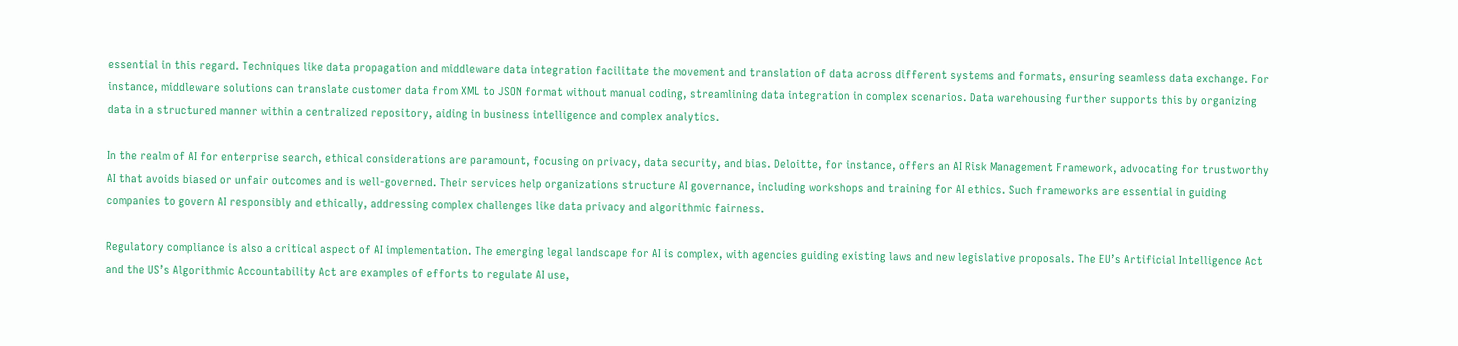essential in this regard. Techniques like data propagation and middleware data integration facilitate the movement and translation of data across different systems and formats, ensuring seamless data exchange. For instance, middleware solutions can translate customer data from XML to JSON format without manual coding, streamlining data integration in complex scenarios. Data warehousing further supports this by organizing data in a structured manner within a centralized repository, aiding in business intelligence and complex analytics.

In the realm of AI for enterprise search, ethical considerations are paramount, focusing on privacy, data security, and bias. Deloitte, for instance, offers an AI Risk Management Framework, advocating for trustworthy AI that avoids biased or unfair outcomes and is well-governed. Their services help organizations structure AI governance, including workshops and training for AI ethics. Such frameworks are essential in guiding companies to govern AI responsibly and ethically, addressing complex challenges like data privacy and algorithmic fairness.

Regulatory compliance is also a critical aspect of AI implementation. The emerging legal landscape for AI is complex, with agencies guiding existing laws and new legislative proposals. The EU’s Artificial Intelligence Act and the US’s Algorithmic Accountability Act are examples of efforts to regulate AI use,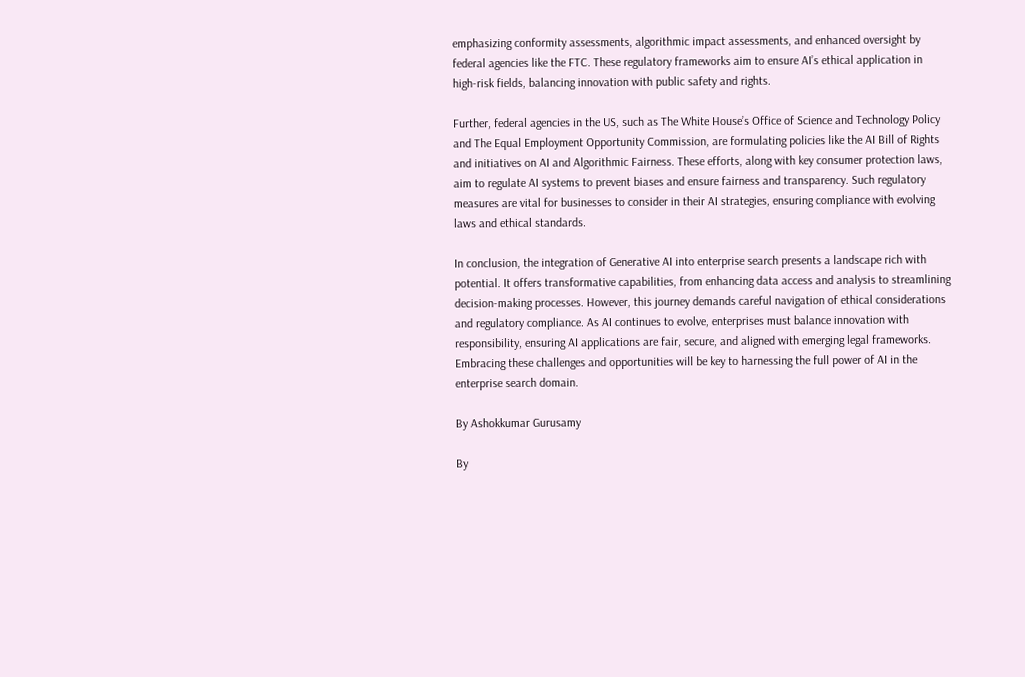emphasizing conformity assessments, algorithmic impact assessments, and enhanced oversight by federal agencies like the FTC. These regulatory frameworks aim to ensure AI’s ethical application in high-risk fields, balancing innovation with public safety and rights.

Further, federal agencies in the US, such as The White House’s Office of Science and Technology Policy and The Equal Employment Opportunity Commission, are formulating policies like the AI Bill of Rights and initiatives on AI and Algorithmic Fairness. These efforts, along with key consumer protection laws, aim to regulate AI systems to prevent biases and ensure fairness and transparency. Such regulatory measures are vital for businesses to consider in their AI strategies, ensuring compliance with evolving laws and ethical standards.

In conclusion, the integration of Generative AI into enterprise search presents a landscape rich with potential. It offers transformative capabilities, from enhancing data access and analysis to streamlining decision-making processes. However, this journey demands careful navigation of ethical considerations and regulatory compliance. As AI continues to evolve, enterprises must balance innovation with responsibility, ensuring AI applications are fair, secure, and aligned with emerging legal frameworks. Embracing these challenges and opportunities will be key to harnessing the full power of AI in the enterprise search domain.

By Ashokkumar Gurusamy

By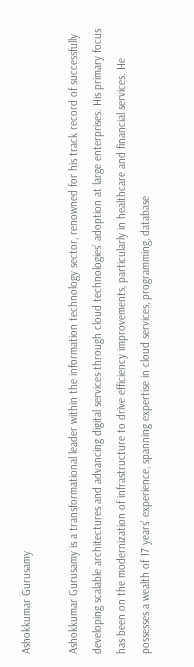Ashokkumar Gurusamy

Ashokkumar Gurusamy is a transformational leader within the information technology sector, renowned for his track record of successfully developing scalable architectures and advancing digital services through cloud technologies’ adoption at large enterprises. His primary focus has been on the modernization of infrastructure to drive efficiency improvements, particularly in healthcare and financial services. He possesses a wealth of 17 years' experience, spanning expertise in cloud services, programming, database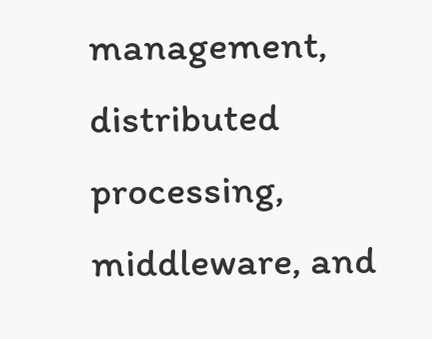management, distributed processing, middleware, and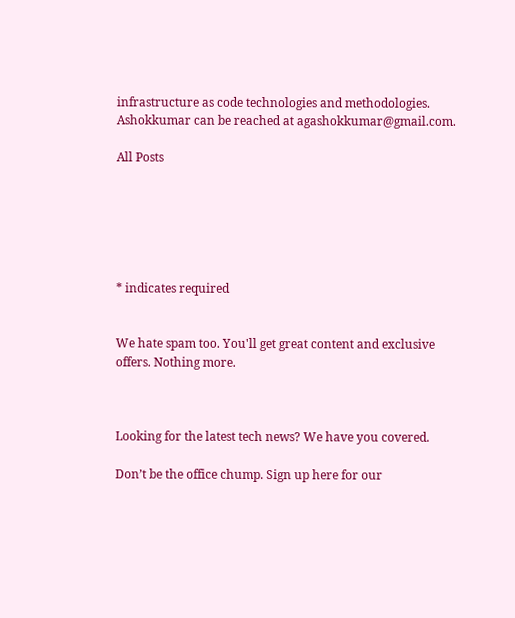infrastructure as code technologies and methodologies. Ashokkumar can be reached at agashokkumar@gmail.com.

All Posts






* indicates required


We hate spam too. You'll get great content and exclusive offers. Nothing more.



Looking for the latest tech news? We have you covered.

Don’t be the office chump. Sign up here for our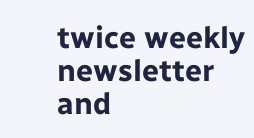twice weekly newsletter and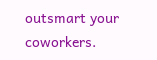outsmart your coworkers.